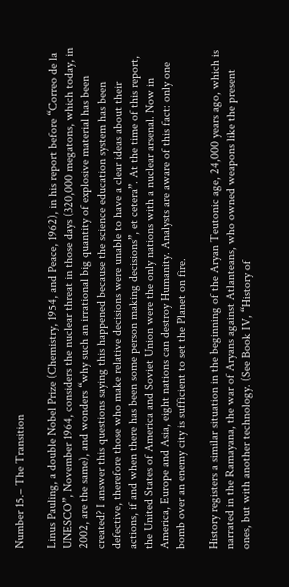Number 15.– The Transition

Linus Pauling, a double Nobel Prize (Chemistry, 1954, and Peace, 1962), in his report before “Correo de la UNESCO”, November 1964, considers the nuclear threat in those days (320,000 megatons, which today, in 2002, are the same), and wonders “why such an irrational big quantity of explosive material has been created? I answer this questions saying this happened because the science education system has been defective, therefore those who make relative decisions were unable to have a clear ideas about their actions, if and when there has been some person making decisions”, et cetera”. At the time of this report, the United States of America and Soviet Union were the only nations with a nuclear arsenal. Now in America, Europe and Asia, eight nations can destroy Humanity. Analysts are aware of this fact: only one bomb over an enemy city is sufficient to set the Planet on fire.

History registers a similar situation in the beginning of the Aryan Teutonic age, 24,000 years ago, which is narrated in the Ramayana, the war of Aryans against Atlanteans, who owned weapons like the present ones, but with another technology. (See Book IV, “History of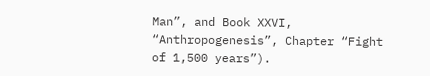Man”, and Book XXVI, “Anthropogenesis”, Chapter “Fight of 1,500 years”).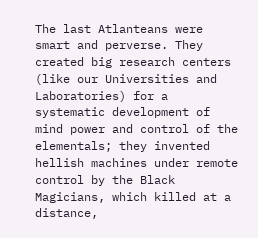The last Atlanteans were smart and perverse. They created big research centers (like our Universities and Laboratories) for a systematic development of mind power and control of the elementals; they invented hellish machines under remote control by the Black Magicians, which killed at a distance,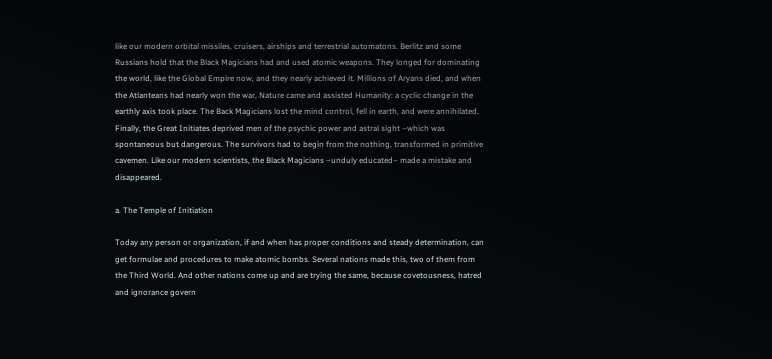like our modern orbital missiles, cruisers, airships and terrestrial automatons. Berlitz and some Russians hold that the Black Magicians had and used atomic weapons. They longed for dominating the world, like the Global Empire now, and they nearly achieved it. Millions of Aryans died, and when the Atlanteans had nearly won the war, Nature came and assisted Humanity: a cyclic change in the earthly axis took place. The Back Magicians lost the mind control, fell in earth, and were annihilated. Finally, the Great Initiates deprived men of the psychic power and astral sight –which was spontaneous but dangerous. The survivors had to begin from the nothing, transformed in primitive cavemen. Like our modern scientists, the Black Magicians –unduly educated– made a mistake and disappeared.

a. The Temple of Initiation

Today any person or organization, if and when has proper conditions and steady determination, can get formulae and procedures to make atomic bombs. Several nations made this, two of them from the Third World. And other nations come up and are trying the same, because covetousness, hatred and ignorance govern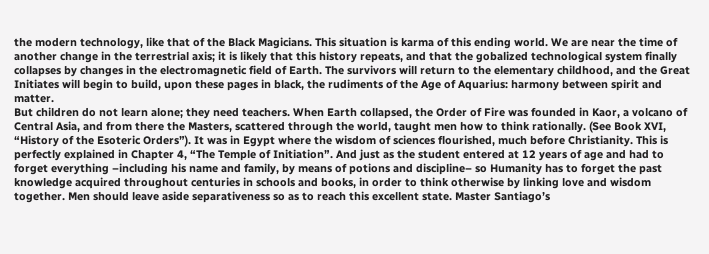the modern technology, like that of the Black Magicians. This situation is karma of this ending world. We are near the time of another change in the terrestrial axis; it is likely that this history repeats, and that the gobalized technological system finally collapses by changes in the electromagnetic field of Earth. The survivors will return to the elementary childhood, and the Great Initiates will begin to build, upon these pages in black, the rudiments of the Age of Aquarius: harmony between spirit and matter.
But children do not learn alone; they need teachers. When Earth collapsed, the Order of Fire was founded in Kaor, a volcano of Central Asia, and from there the Masters, scattered through the world, taught men how to think rationally. (See Book XVI, “History of the Esoteric Orders”). It was in Egypt where the wisdom of sciences flourished, much before Christianity. This is perfectly explained in Chapter 4, “The Temple of Initiation”. And just as the student entered at 12 years of age and had to forget everything –including his name and family, by means of potions and discipline– so Humanity has to forget the past knowledge acquired throughout centuries in schools and books, in order to think otherwise by linking love and wisdom together. Men should leave aside separativeness so as to reach this excellent state. Master Santiago’s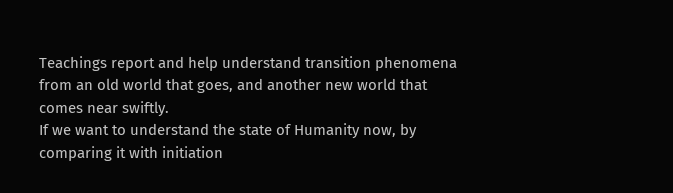Teachings report and help understand transition phenomena from an old world that goes, and another new world that comes near swiftly.
If we want to understand the state of Humanity now, by comparing it with initiation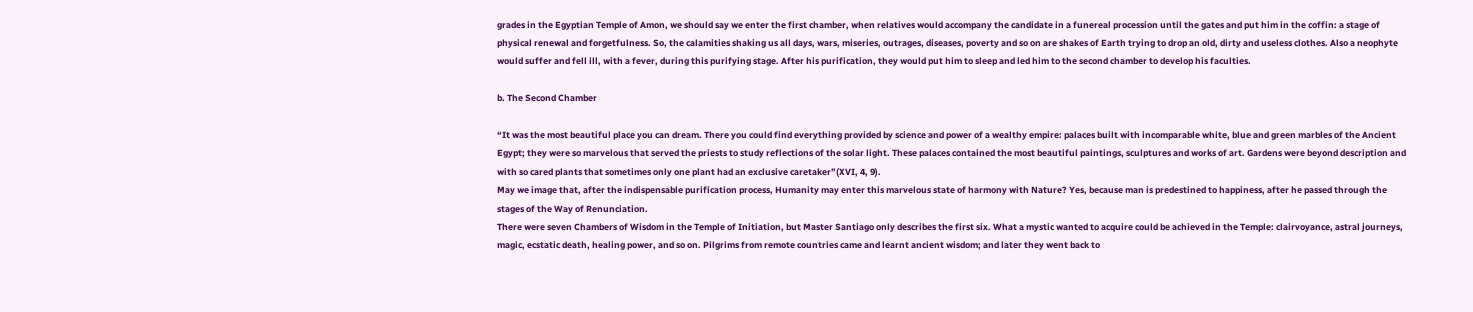grades in the Egyptian Temple of Amon, we should say we enter the first chamber, when relatives would accompany the candidate in a funereal procession until the gates and put him in the coffin: a stage of physical renewal and forgetfulness. So, the calamities shaking us all days, wars, miseries, outrages, diseases, poverty and so on are shakes of Earth trying to drop an old, dirty and useless clothes. Also a neophyte would suffer and fell ill, with a fever, during this purifying stage. After his purification, they would put him to sleep and led him to the second chamber to develop his faculties.

b. The Second Chamber

“It was the most beautiful place you can dream. There you could find everything provided by science and power of a wealthy empire: palaces built with incomparable white, blue and green marbles of the Ancient Egypt; they were so marvelous that served the priests to study reflections of the solar light. These palaces contained the most beautiful paintings, sculptures and works of art. Gardens were beyond description and with so cared plants that sometimes only one plant had an exclusive caretaker”(XVI, 4, 9).
May we image that, after the indispensable purification process, Humanity may enter this marvelous state of harmony with Nature? Yes, because man is predestined to happiness, after he passed through the stages of the Way of Renunciation.
There were seven Chambers of Wisdom in the Temple of Initiation, but Master Santiago only describes the first six. What a mystic wanted to acquire could be achieved in the Temple: clairvoyance, astral journeys, magic, ecstatic death, healing power, and so on. Pilgrims from remote countries came and learnt ancient wisdom; and later they went back to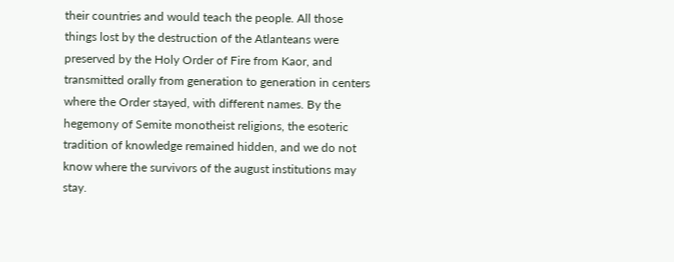their countries and would teach the people. All those things lost by the destruction of the Atlanteans were preserved by the Holy Order of Fire from Kaor, and transmitted orally from generation to generation in centers where the Order stayed, with different names. By the hegemony of Semite monotheist religions, the esoteric tradition of knowledge remained hidden, and we do not know where the survivors of the august institutions may stay.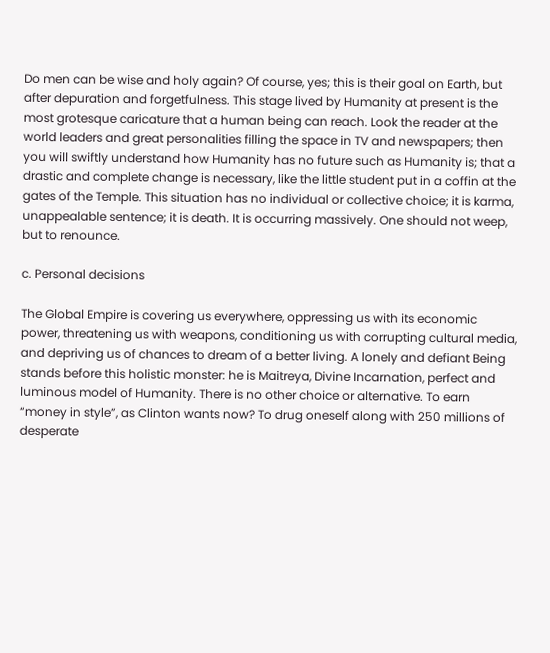Do men can be wise and holy again? Of course, yes; this is their goal on Earth, but after depuration and forgetfulness. This stage lived by Humanity at present is the most grotesque caricature that a human being can reach. Look the reader at the world leaders and great personalities filling the space in TV and newspapers; then you will swiftly understand how Humanity has no future such as Humanity is; that a drastic and complete change is necessary, like the little student put in a coffin at the gates of the Temple. This situation has no individual or collective choice; it is karma, unappealable sentence; it is death. It is occurring massively. One should not weep, but to renounce.

c. Personal decisions

The Global Empire is covering us everywhere, oppressing us with its economic power, threatening us with weapons, conditioning us with corrupting cultural media, and depriving us of chances to dream of a better living. A lonely and defiant Being stands before this holistic monster: he is Maitreya, Divine Incarnation, perfect and luminous model of Humanity. There is no other choice or alternative. To earn “money in style”, as Clinton wants now? To drug oneself along with 250 millions of desperate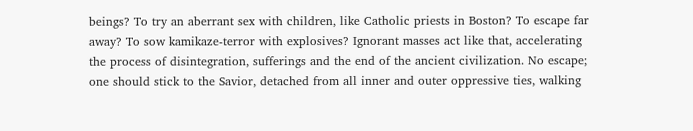beings? To try an aberrant sex with children, like Catholic priests in Boston? To escape far away? To sow kamikaze-terror with explosives? Ignorant masses act like that, accelerating the process of disintegration, sufferings and the end of the ancient civilization. No escape; one should stick to the Savior, detached from all inner and outer oppressive ties, walking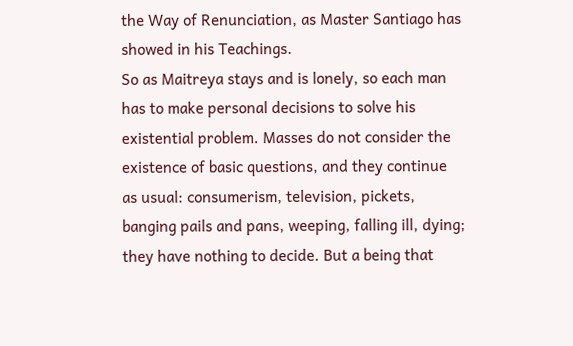the Way of Renunciation, as Master Santiago has showed in his Teachings.
So as Maitreya stays and is lonely, so each man has to make personal decisions to solve his existential problem. Masses do not consider the existence of basic questions, and they continue as usual: consumerism, television, pickets, banging pails and pans, weeping, falling ill, dying; they have nothing to decide. But a being that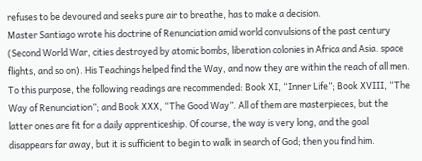refuses to be devoured and seeks pure air to breathe, has to make a decision.
Master Santiago wrote his doctrine of Renunciation amid world convulsions of the past century (Second World War, cities destroyed by atomic bombs, liberation colonies in Africa and Asia. space flights, and so on). His Teachings helped find the Way, and now they are within the reach of all men. To this purpose, the following readings are recommended: Book XI, “Inner Life”; Book XVIII, “The Way of Renunciation”; and Book XXX, “The Good Way”. All of them are masterpieces, but the latter ones are fit for a daily apprenticeship. Of course, the way is very long, and the goal disappears far away, but it is sufficient to begin to walk in search of God; then you find him.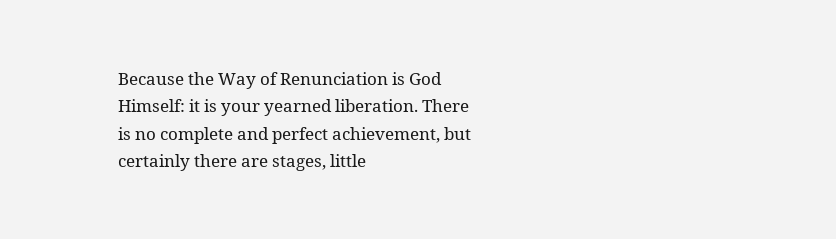Because the Way of Renunciation is God Himself: it is your yearned liberation. There is no complete and perfect achievement, but certainly there are stages, little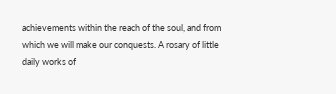achievements within the reach of the soul, and from which we will make our conquests. A rosary of little daily works of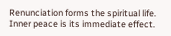Renunciation forms the spiritual life. Inner peace is its immediate effect.